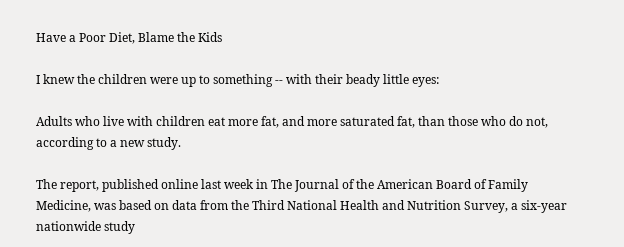Have a Poor Diet, Blame the Kids

I knew the children were up to something -- with their beady little eyes:

Adults who live with children eat more fat, and more saturated fat, than those who do not, according to a new study.

The report, published online last week in The Journal of the American Board of Family Medicine, was based on data from the Third National Health and Nutrition Survey, a six-year nationwide study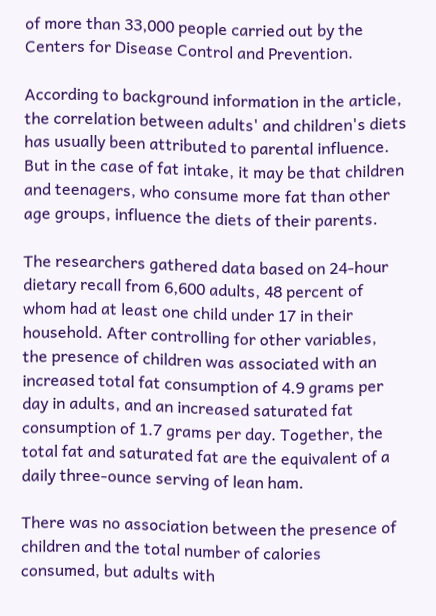of more than 33,000 people carried out by the Centers for Disease Control and Prevention.

According to background information in the article, the correlation between adults' and children's diets has usually been attributed to parental influence. But in the case of fat intake, it may be that children and teenagers, who consume more fat than other age groups, influence the diets of their parents.

The researchers gathered data based on 24-hour dietary recall from 6,600 adults, 48 percent of whom had at least one child under 17 in their household. After controlling for other variables, the presence of children was associated with an increased total fat consumption of 4.9 grams per day in adults, and an increased saturated fat consumption of 1.7 grams per day. Together, the total fat and saturated fat are the equivalent of a daily three-ounce serving of lean ham.

There was no association between the presence of children and the total number of calories consumed, but adults with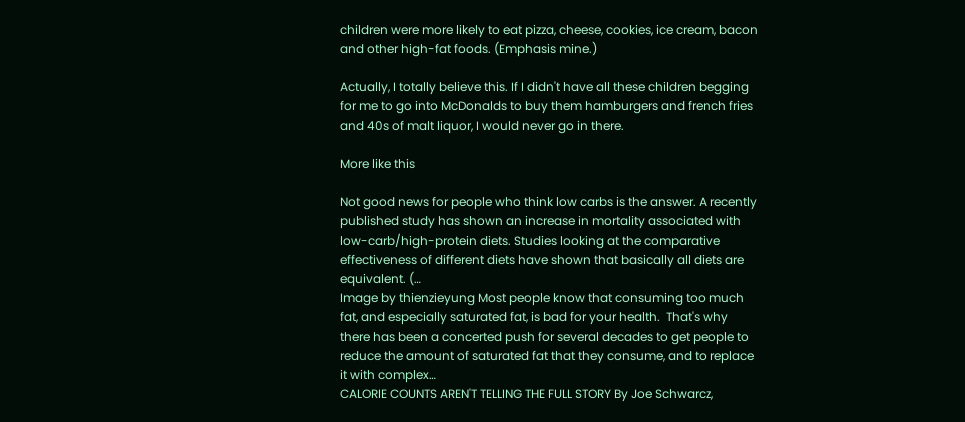children were more likely to eat pizza, cheese, cookies, ice cream, bacon and other high-fat foods. (Emphasis mine.)

Actually, I totally believe this. If I didn't have all these children begging for me to go into McDonalds to buy them hamburgers and french fries and 40s of malt liquor, I would never go in there.

More like this

Not good news for people who think low carbs is the answer. A recently published study has shown an increase in mortality associated with low-carb/high-protein diets. Studies looking at the comparative effectiveness of different diets have shown that basically all diets are equivalent. (…
Image by thienzieyung Most people know that consuming too much fat, and especially saturated fat, is bad for your health.  That's why there has been a concerted push for several decades to get people to reduce the amount of saturated fat that they consume, and to replace it with complex…
CALORIE COUNTS AREN'T TELLING THE FULL STORY By Joe Schwarcz,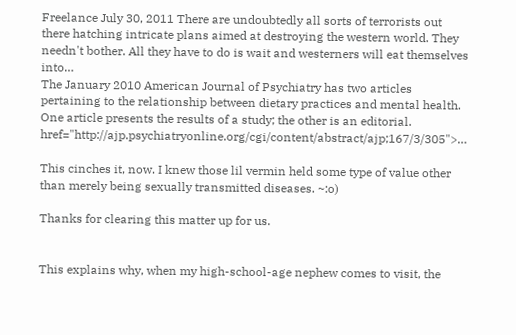Freelance July 30, 2011 There are undoubtedly all sorts of terrorists out there hatching intricate plans aimed at destroying the western world. They needn't bother. All they have to do is wait and westerners will eat themselves into…
The January 2010 American Journal of Psychiatry has two articles pertaining to the relationship between dietary practices and mental health.  One article presents the results of a study; the other is an editorial. href="http://ajp.psychiatryonline.org/cgi/content/abstract/ajp;167/3/305">…

This cinches it, now. I knew those lil vermin held some type of value other than merely being sexually transmitted diseases. ~:o)

Thanks for clearing this matter up for us.


This explains why, when my high-school-age nephew comes to visit, the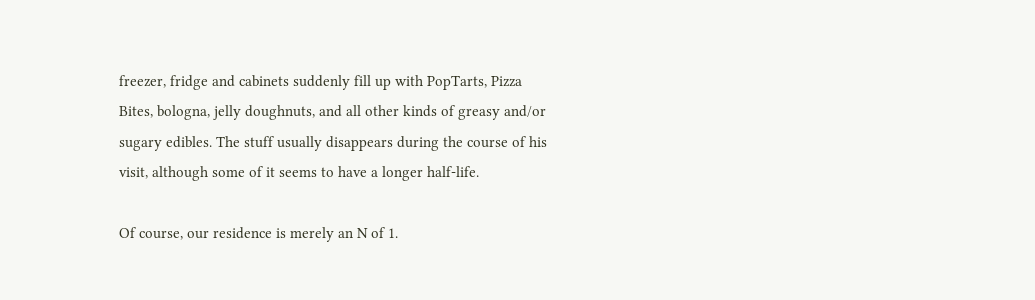freezer, fridge and cabinets suddenly fill up with PopTarts, Pizza Bites, bologna, jelly doughnuts, and all other kinds of greasy and/or sugary edibles. The stuff usually disappears during the course of his visit, although some of it seems to have a longer half-life.

Of course, our residence is merely an N of 1.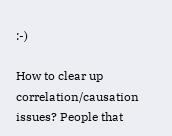:-)

How to clear up correlation/causation issues? People that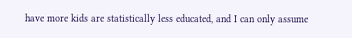have more kids are statistically less educated, and I can only assume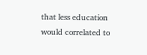that less education would correlated to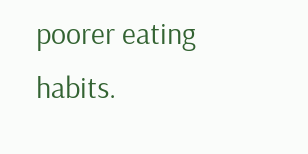poorer eating habits.